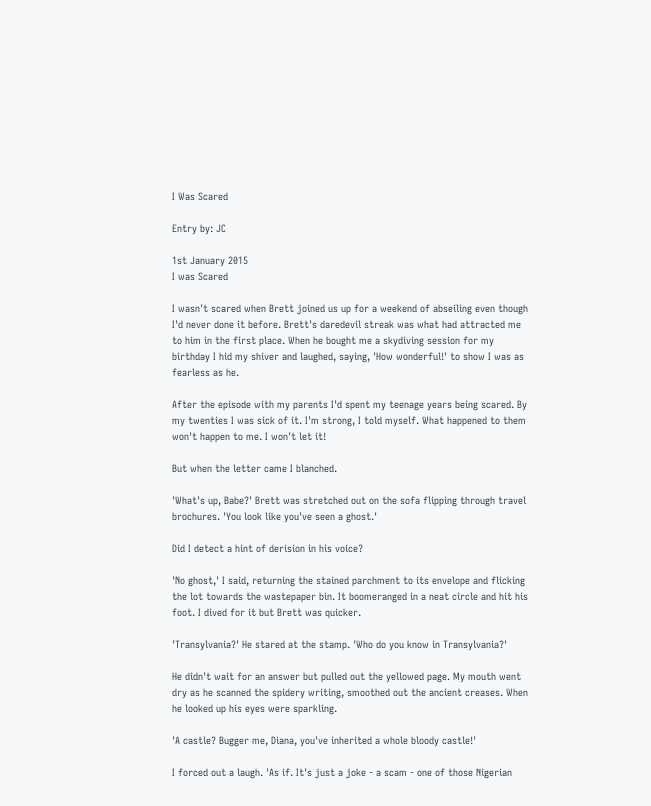I Was Scared

Entry by: JC

1st January 2015
I was Scared

I wasn't scared when Brett joined us up for a weekend of abseiling even though I'd never done it before. Brett's daredevil streak was what had attracted me to him in the first place. When he bought me a skydiving session for my birthday I hid my shiver and laughed, saying, 'How wonderful!' to show I was as fearless as he.

After the episode with my parents I'd spent my teenage years being scared. By my twenties I was sick of it. I'm strong, I told myself. What happened to them won't happen to me. I won't let it!

But when the letter came I blanched.

'What's up, Babe?' Brett was stretched out on the sofa flipping through travel brochures. 'You look like you've seen a ghost.'

Did I detect a hint of derision in his voice?

'No ghost,' I said, returning the stained parchment to its envelope and flicking the lot towards the wastepaper bin. It boomeranged in a neat circle and hit his foot. I dived for it but Brett was quicker.

'Transylvania?' He stared at the stamp. 'Who do you know in Transylvania?'

He didn't wait for an answer but pulled out the yellowed page. My mouth went dry as he scanned the spidery writing, smoothed out the ancient creases. When he looked up his eyes were sparkling.

'A castle? Bugger me, Diana, you've inherited a whole bloody castle!'

I forced out a laugh. 'As if. It's just a joke - a scam - one of those Nigerian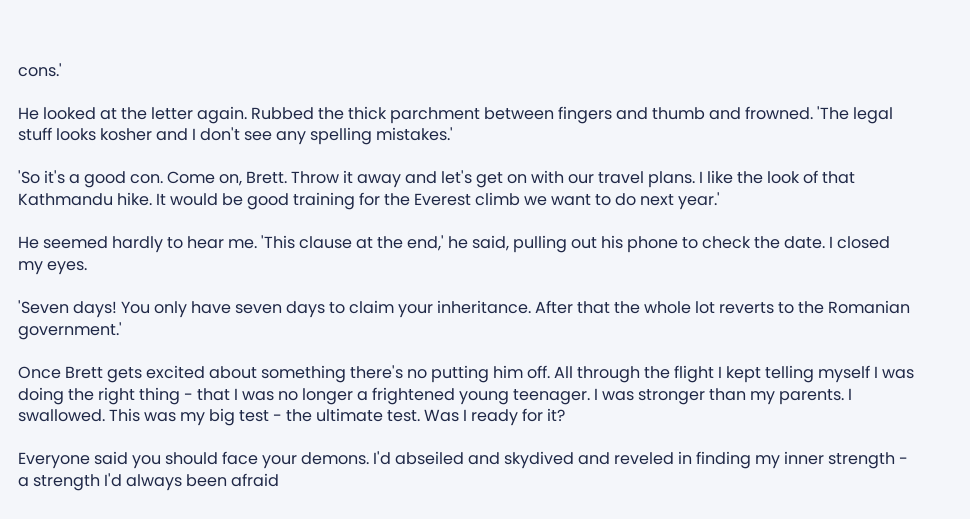cons.'

He looked at the letter again. Rubbed the thick parchment between fingers and thumb and frowned. 'The legal stuff looks kosher and I don't see any spelling mistakes.'

'So it's a good con. Come on, Brett. Throw it away and let's get on with our travel plans. I like the look of that Kathmandu hike. It would be good training for the Everest climb we want to do next year.'

He seemed hardly to hear me. 'This clause at the end,' he said, pulling out his phone to check the date. I closed my eyes.

'Seven days! You only have seven days to claim your inheritance. After that the whole lot reverts to the Romanian government.'

Once Brett gets excited about something there's no putting him off. All through the flight I kept telling myself I was doing the right thing - that I was no longer a frightened young teenager. I was stronger than my parents. I swallowed. This was my big test - the ultimate test. Was I ready for it?

Everyone said you should face your demons. I'd abseiled and skydived and reveled in finding my inner strength - a strength I'd always been afraid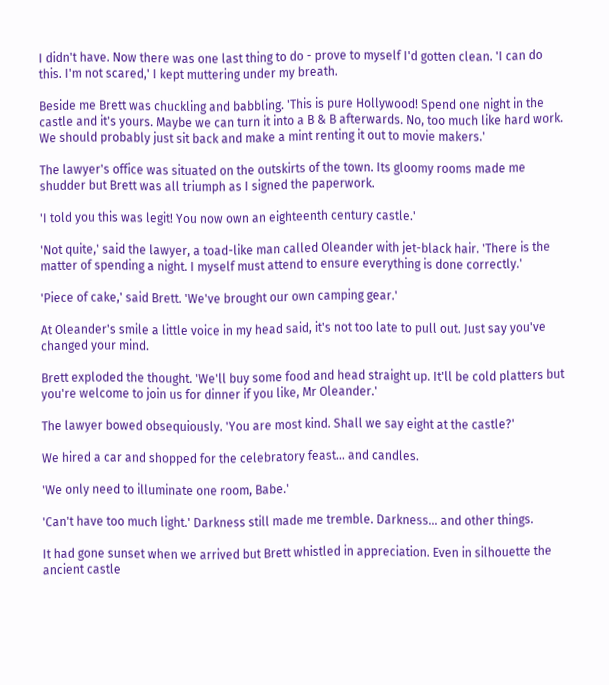I didn't have. Now there was one last thing to do - prove to myself I'd gotten clean. 'I can do this. I'm not scared,' I kept muttering under my breath.

Beside me Brett was chuckling and babbling. 'This is pure Hollywood! Spend one night in the castle and it's yours. Maybe we can turn it into a B & B afterwards. No, too much like hard work. We should probably just sit back and make a mint renting it out to movie makers.'

The lawyer's office was situated on the outskirts of the town. Its gloomy rooms made me shudder but Brett was all triumph as I signed the paperwork.

'I told you this was legit! You now own an eighteenth century castle.'

'Not quite,' said the lawyer, a toad-like man called Oleander with jet-black hair. 'There is the matter of spending a night. I myself must attend to ensure everything is done correctly.'

'Piece of cake,' said Brett. 'We've brought our own camping gear.'

At Oleander's smile a little voice in my head said, it's not too late to pull out. Just say you've changed your mind.

Brett exploded the thought. 'We'll buy some food and head straight up. It'll be cold platters but you're welcome to join us for dinner if you like, Mr Oleander.'

The lawyer bowed obsequiously. 'You are most kind. Shall we say eight at the castle?'

We hired a car and shopped for the celebratory feast... and candles.

'We only need to illuminate one room, Babe.'

'Can't have too much light.' Darkness still made me tremble. Darkness... and other things.

It had gone sunset when we arrived but Brett whistled in appreciation. Even in silhouette the ancient castle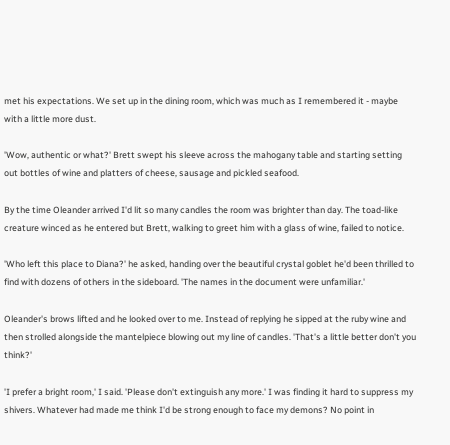met his expectations. We set up in the dining room, which was much as I remembered it - maybe with a little more dust.

'Wow, authentic or what?' Brett swept his sleeve across the mahogany table and starting setting out bottles of wine and platters of cheese, sausage and pickled seafood.

By the time Oleander arrived I'd lit so many candles the room was brighter than day. The toad-like creature winced as he entered but Brett, walking to greet him with a glass of wine, failed to notice.

'Who left this place to Diana?' he asked, handing over the beautiful crystal goblet he'd been thrilled to find with dozens of others in the sideboard. 'The names in the document were unfamiliar.'

Oleander's brows lifted and he looked over to me. Instead of replying he sipped at the ruby wine and then strolled alongside the mantelpiece blowing out my line of candles. 'That's a little better don't you think?'

'I prefer a bright room,' I said. 'Please don't extinguish any more.' I was finding it hard to suppress my shivers. Whatever had made me think I'd be strong enough to face my demons? No point in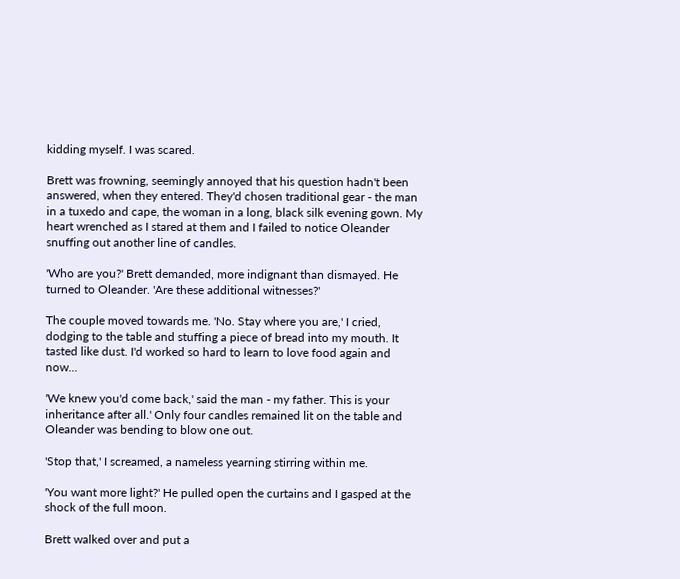kidding myself. I was scared.

Brett was frowning, seemingly annoyed that his question hadn't been answered, when they entered. They'd chosen traditional gear - the man in a tuxedo and cape, the woman in a long, black silk evening gown. My heart wrenched as I stared at them and I failed to notice Oleander snuffing out another line of candles.

'Who are you?' Brett demanded, more indignant than dismayed. He turned to Oleander. 'Are these additional witnesses?'

The couple moved towards me. 'No. Stay where you are,' I cried, dodging to the table and stuffing a piece of bread into my mouth. It tasted like dust. I'd worked so hard to learn to love food again and now...

'We knew you'd come back,' said the man - my father. This is your inheritance after all.' Only four candles remained lit on the table and Oleander was bending to blow one out.

'Stop that,' I screamed, a nameless yearning stirring within me.

'You want more light?' He pulled open the curtains and I gasped at the shock of the full moon.

Brett walked over and put a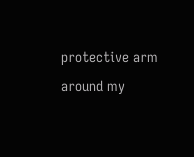protective arm around my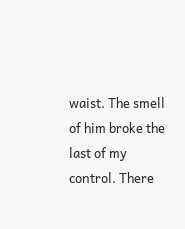waist. The smell of him broke the last of my control. There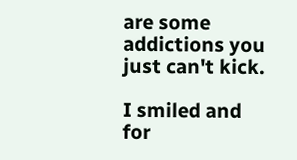are some addictions you just can't kick.

I smiled and for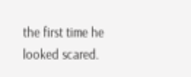the first time he looked scared.